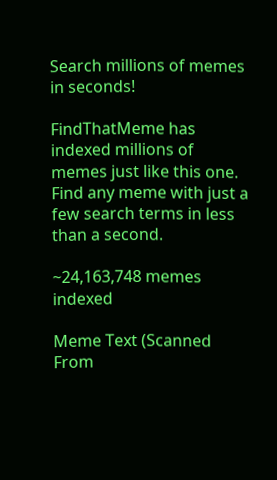Search millions of memes in seconds!

FindThatMeme has indexed millions of memes just like this one. Find any meme with just a few search terms in less than a second.

~24,163,748 memes indexed

Meme Text (Scanned From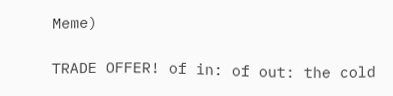Meme)

TRADE OFFER! of in: of out: the cold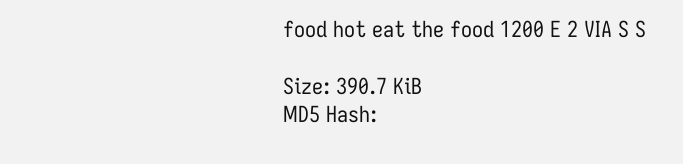food hot eat the food 1200 E 2 VIA S S

Size: 390.7 KiB
MD5 Hash: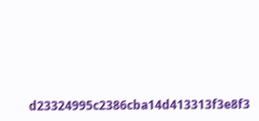d23324995c2386cba14d413313f3e8f3